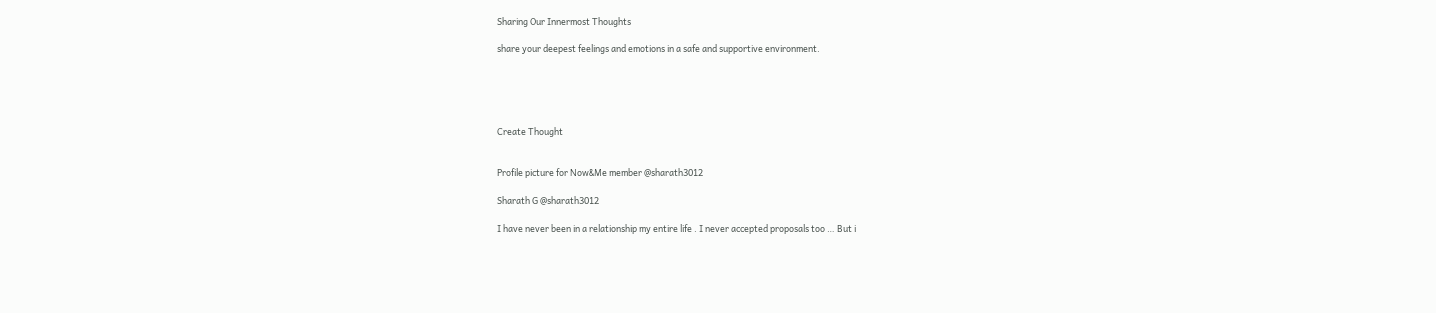Sharing Our Innermost Thoughts

share your deepest feelings and emotions in a safe and supportive environment.





Create Thought


Profile picture for Now&Me member @sharath3012

Sharath G @sharath3012

I have never been in a relationship my entire life . I never accepted proposals too … But i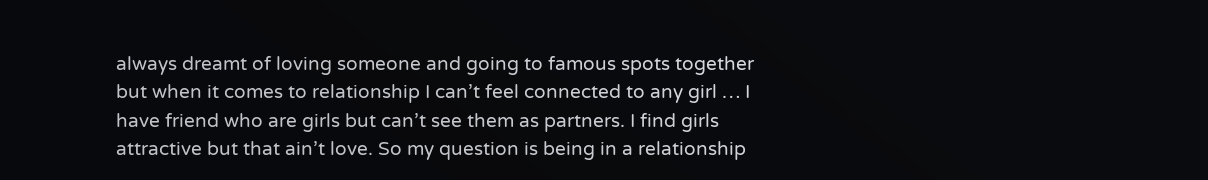always dreamt of loving someone and going to famous spots together but when it comes to relationship I can’t feel connected to any girl … I have friend who are girls but can’t see them as partners. I find girls attractive but that ain’t love. So my question is being in a relationship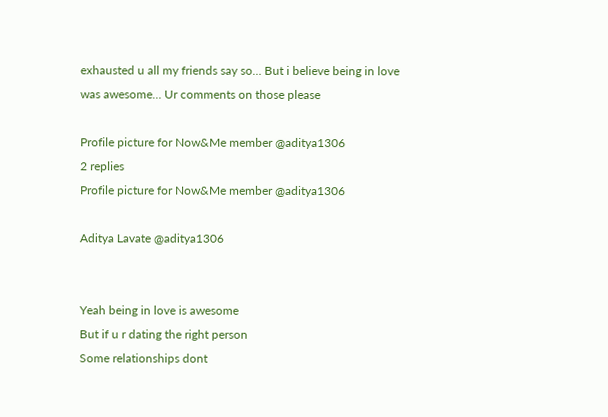exhausted u all my friends say so… But i believe being in love was awesome… Ur comments on those please

Profile picture for Now&Me member @aditya1306
2 replies
Profile picture for Now&Me member @aditya1306

Aditya Lavate @aditya1306


Yeah being in love is awesome
But if u r dating the right person
Some relationships dont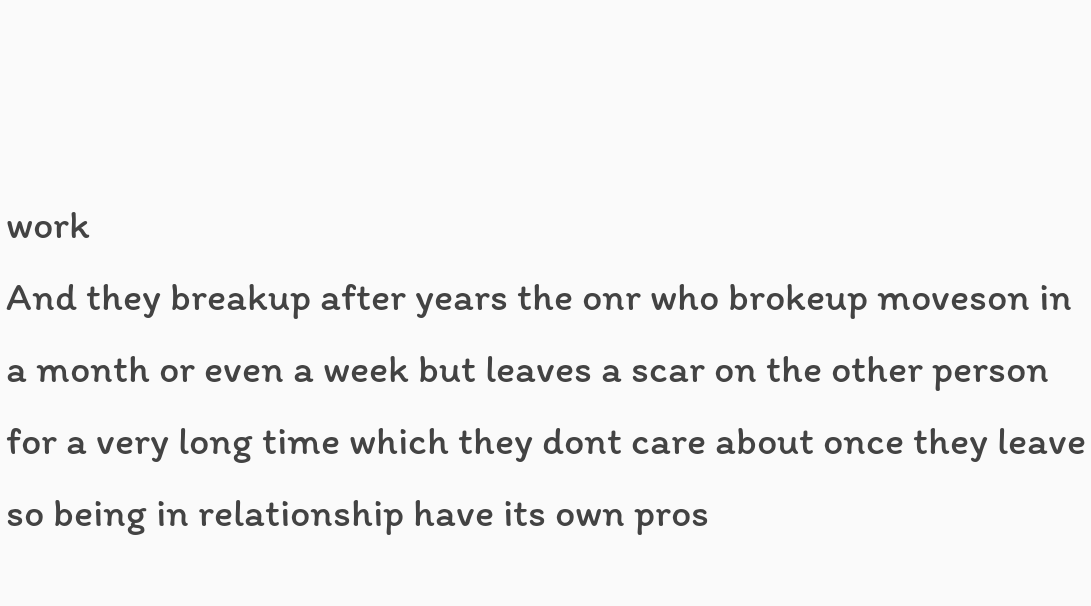work
And they breakup after years the onr who brokeup moveson in a month or even a week but leaves a scar on the other person for a very long time which they dont care about once they leave so being in relationship have its own pros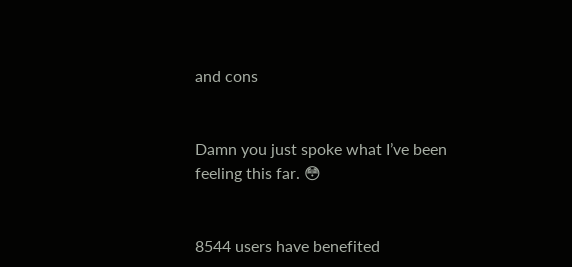and cons


Damn you just spoke what I’ve been feeling this far. 😳


8544 users have benefited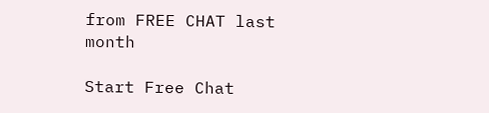from FREE CHAT last month

Start Free Chat